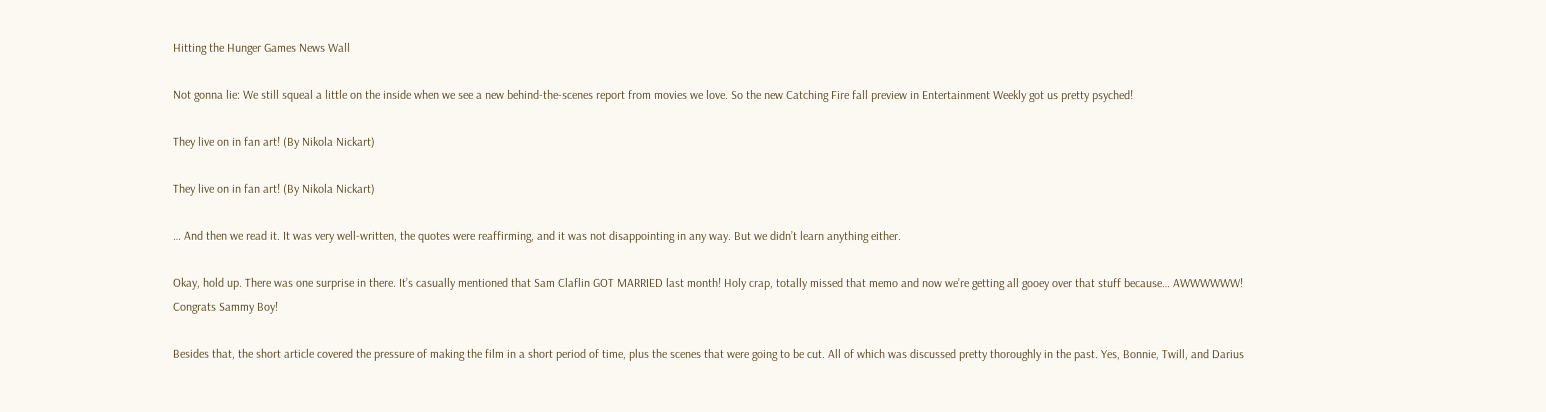Hitting the Hunger Games News Wall

Not gonna lie: We still squeal a little on the inside when we see a new behind-the-scenes report from movies we love. So the new Catching Fire fall preview in Entertainment Weekly got us pretty psyched!

They live on in fan art! (By Nikola Nickart)

They live on in fan art! (By Nikola Nickart)

… And then we read it. It was very well-written, the quotes were reaffirming, and it was not disappointing in any way. But we didn’t learn anything either.

Okay, hold up. There was one surprise in there. It’s casually mentioned that Sam Claflin GOT MARRIED last month! Holy crap, totally missed that memo and now we’re getting all gooey over that stuff because… AWWWWWW! Congrats Sammy Boy!

Besides that, the short article covered the pressure of making the film in a short period of time, plus the scenes that were going to be cut. All of which was discussed pretty thoroughly in the past. Yes, Bonnie, Twill, and Darius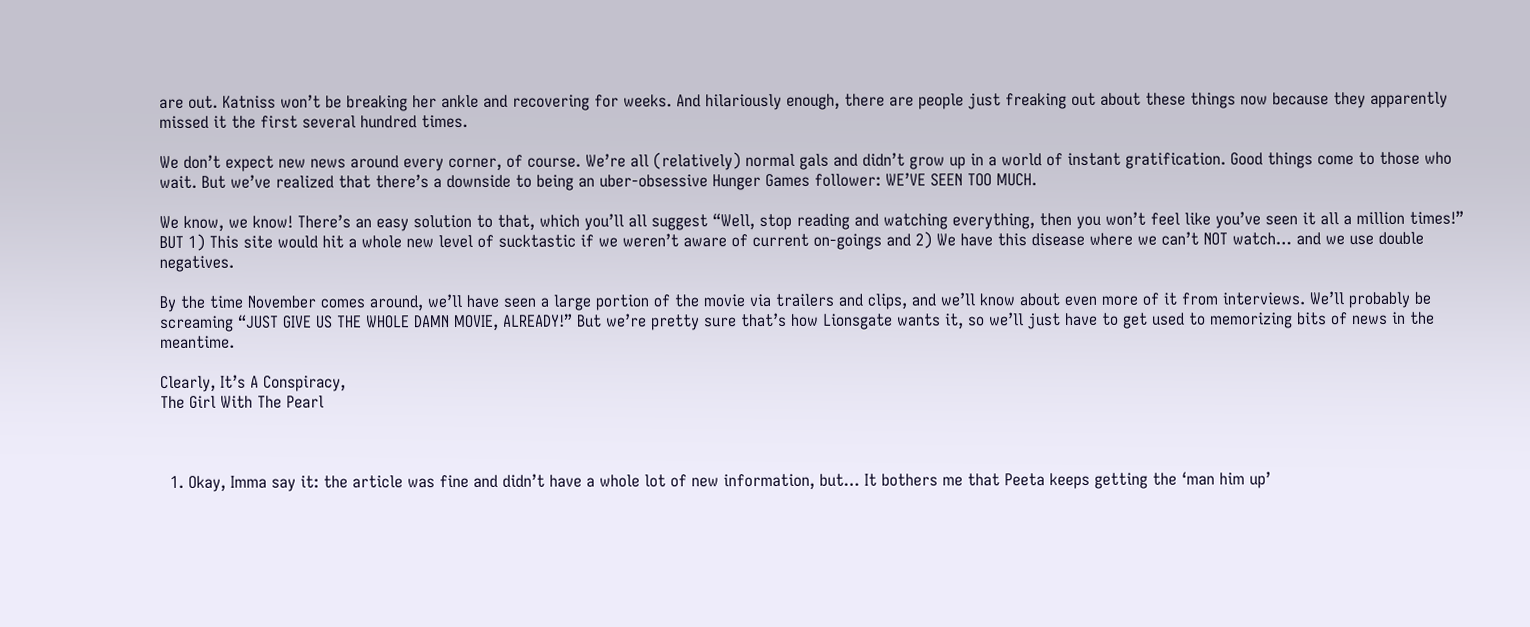are out. Katniss won’t be breaking her ankle and recovering for weeks. And hilariously enough, there are people just freaking out about these things now because they apparently missed it the first several hundred times.

We don’t expect new news around every corner, of course. We’re all (relatively) normal gals and didn’t grow up in a world of instant gratification. Good things come to those who wait. But we’ve realized that there’s a downside to being an uber-obsessive Hunger Games follower: WE’VE SEEN TOO MUCH.

We know, we know! There’s an easy solution to that, which you’ll all suggest “Well, stop reading and watching everything, then you won’t feel like you’ve seen it all a million times!” BUT 1) This site would hit a whole new level of sucktastic if we weren’t aware of current on-goings and 2) We have this disease where we can’t NOT watch… and we use double negatives.

By the time November comes around, we’ll have seen a large portion of the movie via trailers and clips, and we’ll know about even more of it from interviews. We’ll probably be screaming “JUST GIVE US THE WHOLE DAMN MOVIE, ALREADY!” But we’re pretty sure that’s how Lionsgate wants it, so we’ll just have to get used to memorizing bits of news in the meantime.

Clearly, It’s A Conspiracy,
The Girl With The Pearl



  1. Okay, Imma say it: the article was fine and didn’t have a whole lot of new information, but… It bothers me that Peeta keeps getting the ‘man him up’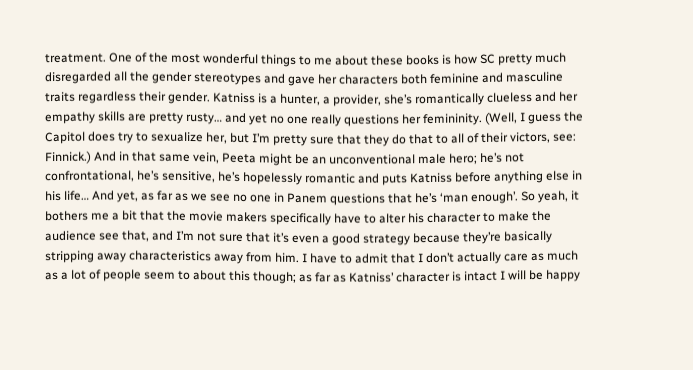treatment. One of the most wonderful things to me about these books is how SC pretty much disregarded all the gender stereotypes and gave her characters both feminine and masculine traits regardless their gender. Katniss is a hunter, a provider, she’s romantically clueless and her empathy skills are pretty rusty… and yet no one really questions her femininity. (Well, I guess the Capitol does try to sexualize her, but I’m pretty sure that they do that to all of their victors, see: Finnick.) And in that same vein, Peeta might be an unconventional male hero; he’s not confrontational, he’s sensitive, he’s hopelessly romantic and puts Katniss before anything else in his life… And yet, as far as we see no one in Panem questions that he’s ‘man enough’. So yeah, it bothers me a bit that the movie makers specifically have to alter his character to make the audience see that, and I’m not sure that it’s even a good strategy because they’re basically stripping away characteristics away from him. I have to admit that I don’t actually care as much as a lot of people seem to about this though; as far as Katniss’ character is intact I will be happy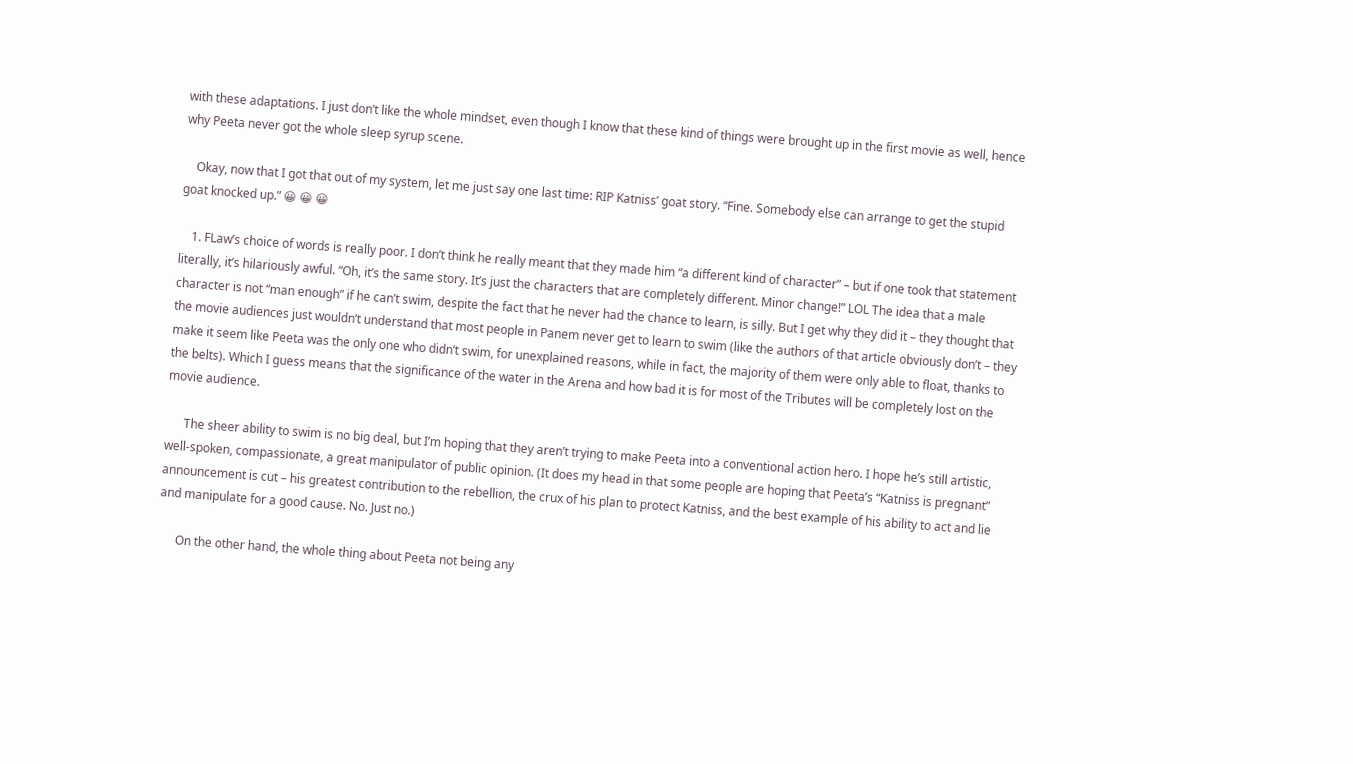with these adaptations. I just don’t like the whole mindset, even though I know that these kind of things were brought up in the first movie as well, hence why Peeta never got the whole sleep syrup scene.

    Okay, now that I got that out of my system, let me just say one last time: RIP Katniss’ goat story. “Fine. Somebody else can arrange to get the stupid goat knocked up.” 😀 😀 😀

    1. FLaw’s choice of words is really poor. I don’t think he really meant that they made him “a different kind of character” – but if one took that statement literally, it’s hilariously awful. “Oh, it’s the same story. It’s just the characters that are completely different. Minor change!” LOL The idea that a male character is not “man enough” if he can’t swim, despite the fact that he never had the chance to learn, is silly. But I get why they did it – they thought that the movie audiences just wouldn’t understand that most people in Panem never get to learn to swim (like the authors of that article obviously don’t – they make it seem like Peeta was the only one who didn’t swim, for unexplained reasons, while in fact, the majority of them were only able to float, thanks to the belts). Which I guess means that the significance of the water in the Arena and how bad it is for most of the Tributes will be completely lost on the movie audience.

      The sheer ability to swim is no big deal, but I’m hoping that they aren’t trying to make Peeta into a conventional action hero. I hope he’s still artistic, well-spoken, compassionate, a great manipulator of public opinion. (It does my head in that some people are hoping that Peeta’s “Katniss is pregnant” announcement is cut – his greatest contribution to the rebellion, the crux of his plan to protect Katniss, and the best example of his ability to act and lie and manipulate for a good cause. No. Just no.)

      On the other hand, the whole thing about Peeta not being any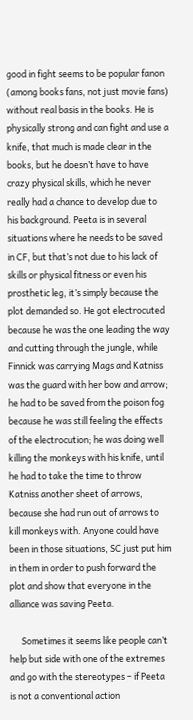good in fight seems to be popular fanon (among books fans, not just movie fans) without real basis in the books. He is physically strong and can fight and use a knife, that much is made clear in the books, but he doesn’t have to have crazy physical skills, which he never really had a chance to develop due to his background. Peeta is in several situations where he needs to be saved in CF, but that’s not due to his lack of skills or physical fitness or even his prosthetic leg, it’s simply because the plot demanded so. He got electrocuted because he was the one leading the way and cutting through the jungle, while Finnick was carrying Mags and Katniss was the guard with her bow and arrow; he had to be saved from the poison fog because he was still feeling the effects of the electrocution; he was doing well killing the monkeys with his knife, until he had to take the time to throw Katniss another sheet of arrows, because she had run out of arrows to kill monkeys with. Anyone could have been in those situations, SC just put him in them in order to push forward the plot and show that everyone in the alliance was saving Peeta.

      Sometimes it seems like people can’t help but side with one of the extremes and go with the stereotypes – if Peeta is not a conventional action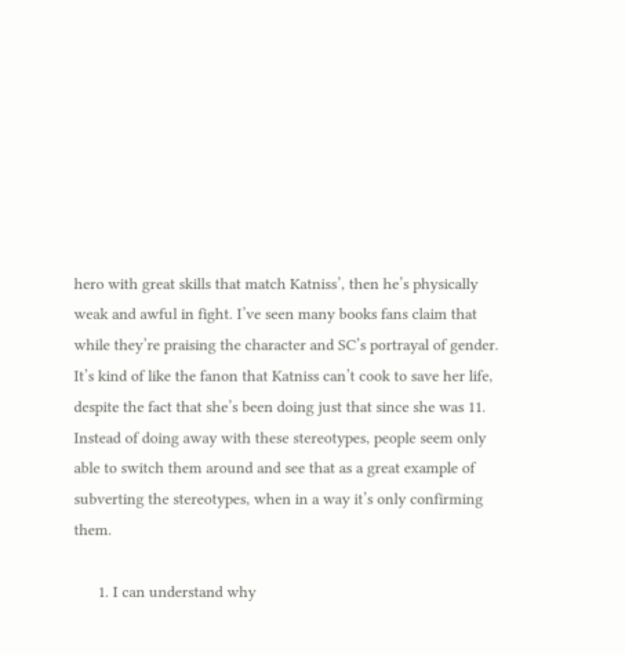hero with great skills that match Katniss’, then he’s physically weak and awful in fight. I’ve seen many books fans claim that while they’re praising the character and SC’s portrayal of gender. It’s kind of like the fanon that Katniss can’t cook to save her life, despite the fact that she’s been doing just that since she was 11. Instead of doing away with these stereotypes, people seem only able to switch them around and see that as a great example of subverting the stereotypes, when in a way it’s only confirming them.

      1. I can understand why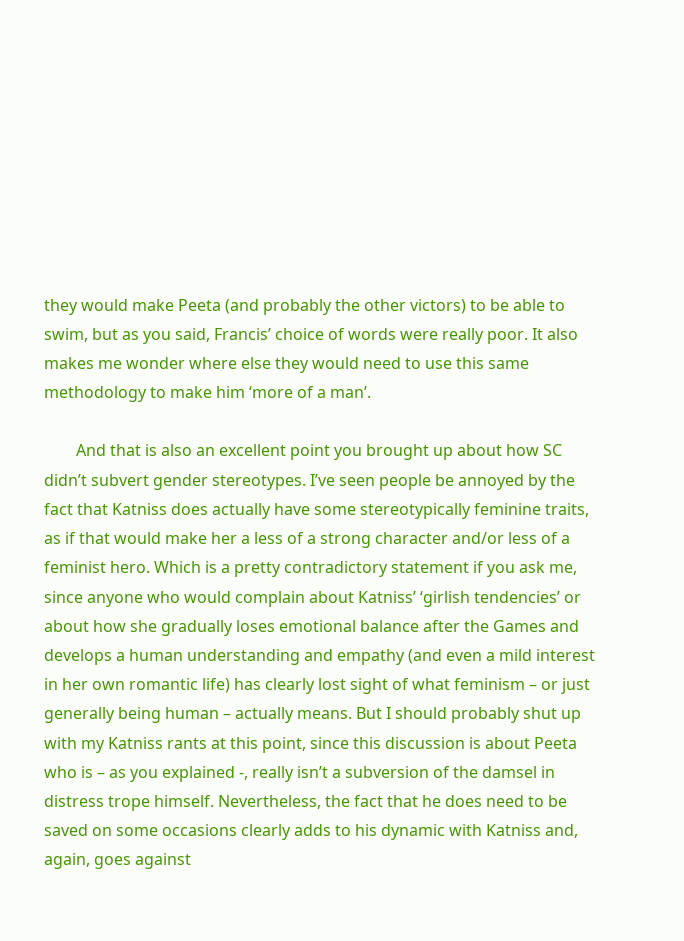they would make Peeta (and probably the other victors) to be able to swim, but as you said, Francis’ choice of words were really poor. It also makes me wonder where else they would need to use this same methodology to make him ‘more of a man’.

        And that is also an excellent point you brought up about how SC didn’t subvert gender stereotypes. I’ve seen people be annoyed by the fact that Katniss does actually have some stereotypically feminine traits, as if that would make her a less of a strong character and/or less of a feminist hero. Which is a pretty contradictory statement if you ask me, since anyone who would complain about Katniss’ ‘girlish tendencies’ or about how she gradually loses emotional balance after the Games and develops a human understanding and empathy (and even a mild interest in her own romantic life) has clearly lost sight of what feminism – or just generally being human – actually means. But I should probably shut up with my Katniss rants at this point, since this discussion is about Peeta who is – as you explained -, really isn’t a subversion of the damsel in distress trope himself. Nevertheless, the fact that he does need to be saved on some occasions clearly adds to his dynamic with Katniss and, again, goes against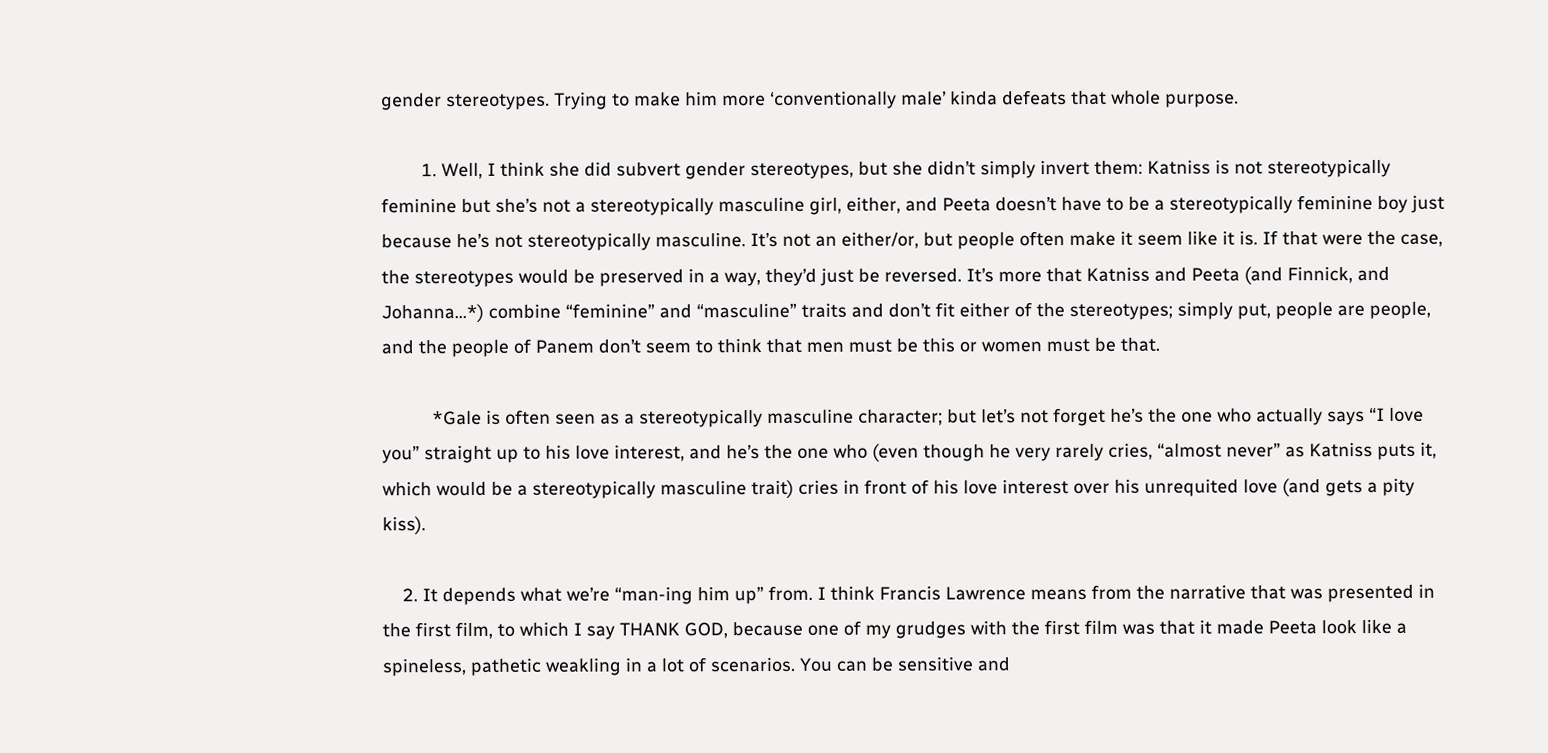gender stereotypes. Trying to make him more ‘conventionally male’ kinda defeats that whole purpose.

        1. Well, I think she did subvert gender stereotypes, but she didn’t simply invert them: Katniss is not stereotypically feminine but she’s not a stereotypically masculine girl, either, and Peeta doesn’t have to be a stereotypically feminine boy just because he’s not stereotypically masculine. It’s not an either/or, but people often make it seem like it is. If that were the case, the stereotypes would be preserved in a way, they’d just be reversed. It’s more that Katniss and Peeta (and Finnick, and Johanna…*) combine “feminine” and “masculine” traits and don’t fit either of the stereotypes; simply put, people are people, and the people of Panem don’t seem to think that men must be this or women must be that.

          *Gale is often seen as a stereotypically masculine character; but let’s not forget he’s the one who actually says “I love you” straight up to his love interest, and he’s the one who (even though he very rarely cries, “almost never” as Katniss puts it, which would be a stereotypically masculine trait) cries in front of his love interest over his unrequited love (and gets a pity kiss).

    2. It depends what we’re “man-ing him up” from. I think Francis Lawrence means from the narrative that was presented in the first film, to which I say THANK GOD, because one of my grudges with the first film was that it made Peeta look like a spineless, pathetic weakling in a lot of scenarios. You can be sensitive and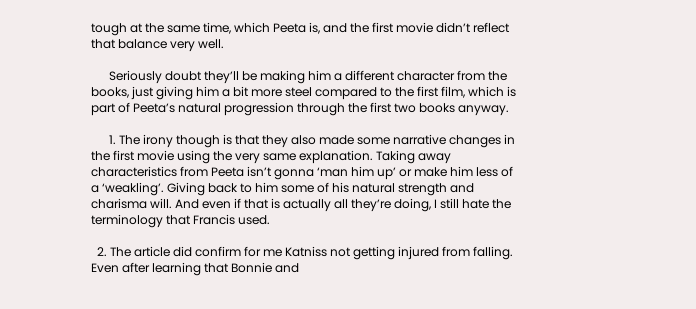tough at the same time, which Peeta is, and the first movie didn’t reflect that balance very well.

      Seriously doubt they’ll be making him a different character from the books, just giving him a bit more steel compared to the first film, which is part of Peeta’s natural progression through the first two books anyway.

      1. The irony though is that they also made some narrative changes in the first movie using the very same explanation. Taking away characteristics from Peeta isn’t gonna ‘man him up’ or make him less of a ‘weakling’. Giving back to him some of his natural strength and charisma will. And even if that is actually all they’re doing, I still hate the terminology that Francis used.

  2. The article did confirm for me Katniss not getting injured from falling. Even after learning that Bonnie and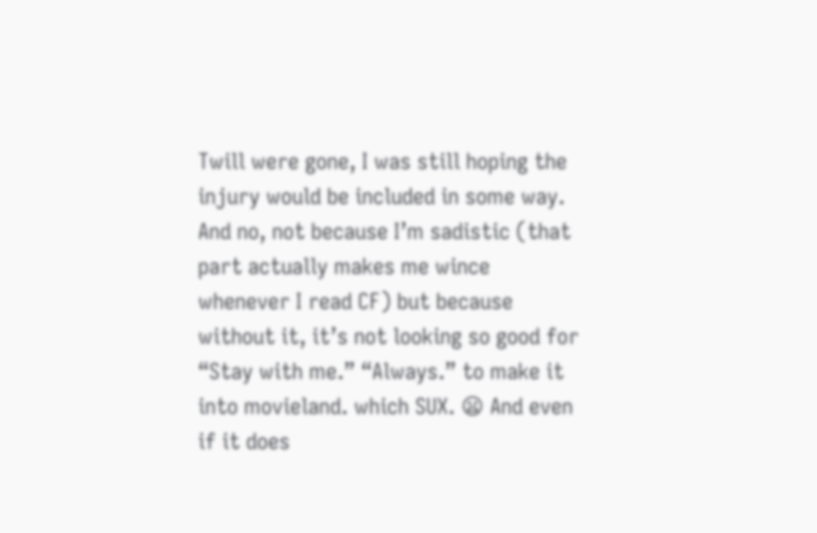Twill were gone, I was still hoping the injury would be included in some way. And no, not because I’m sadistic (that part actually makes me wince whenever I read CF) but because without it, it’s not looking so good for “Stay with me.” “Always.” to make it into movieland. which SUX. 😦 And even if it does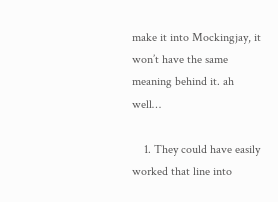make it into Mockingjay, it won’t have the same meaning behind it. ah well…

    1. They could have easily worked that line into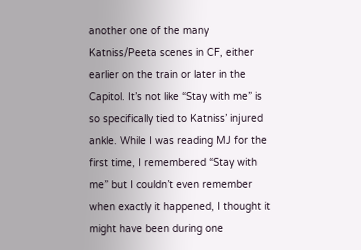another one of the many Katniss/Peeta scenes in CF, either earlier on the train or later in the Capitol. It’s not like “Stay with me” is so specifically tied to Katniss’ injured ankle. While I was reading MJ for the first time, I remembered “Stay with me” but I couldn’t even remember when exactly it happened, I thought it might have been during one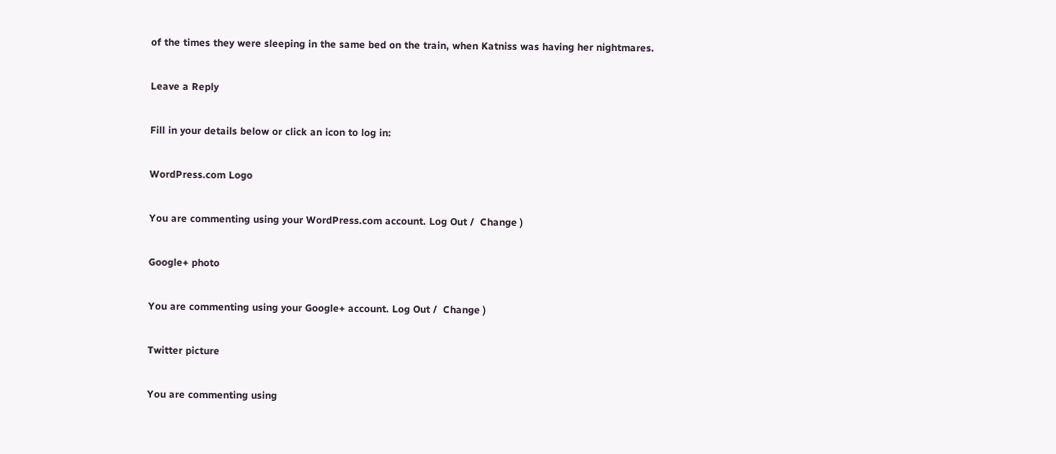of the times they were sleeping in the same bed on the train, when Katniss was having her nightmares.

Leave a Reply

Fill in your details below or click an icon to log in:

WordPress.com Logo

You are commenting using your WordPress.com account. Log Out /  Change )

Google+ photo

You are commenting using your Google+ account. Log Out /  Change )

Twitter picture

You are commenting using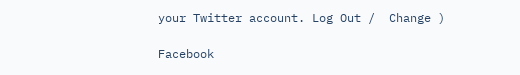your Twitter account. Log Out /  Change )

Facebook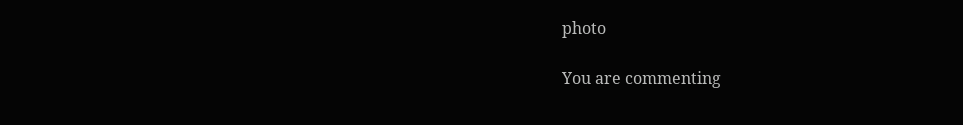photo

You are commenting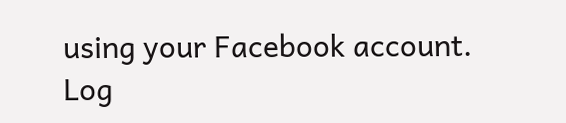using your Facebook account. Log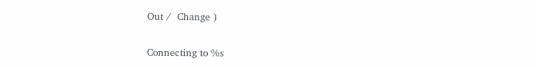Out /  Change )


Connecting to %s